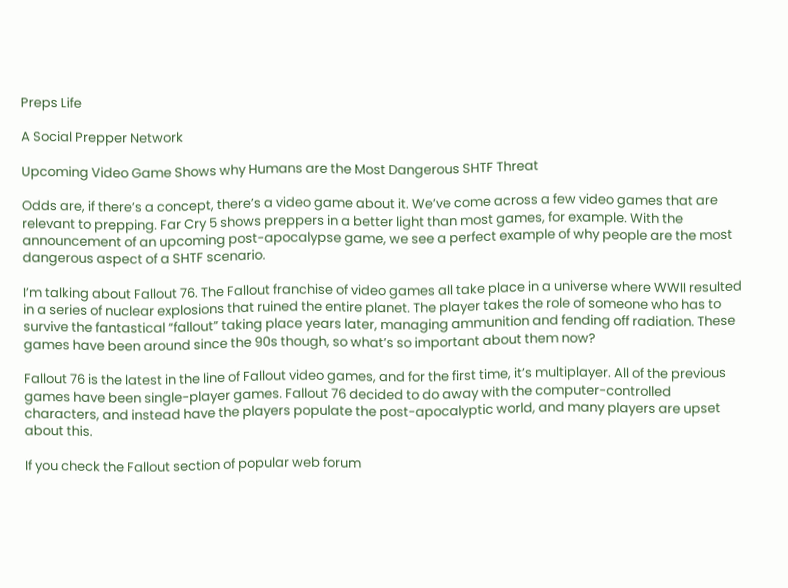Preps Life

A Social Prepper Network

Upcoming Video Game Shows why Humans are the Most Dangerous SHTF Threat

Odds are, if there’s a concept, there’s a video game about it. We’ve come across a few video games that are relevant to prepping. Far Cry 5 shows preppers in a better light than most games, for example. With the announcement of an upcoming post-apocalypse game, we see a perfect example of why people are the most dangerous aspect of a SHTF scenario.

I’m talking about Fallout 76. The Fallout franchise of video games all take place in a universe where WWII resulted in a series of nuclear explosions that ruined the entire planet. The player takes the role of someone who has to survive the fantastical “fallout” taking place years later, managing ammunition and fending off radiation. These games have been around since the 90s though, so what’s so important about them now?

Fallout 76 is the latest in the line of Fallout video games, and for the first time, it’s multiplayer. All of the previous games have been single-player games. Fallout 76 decided to do away with the computer-controlled characters, and instead have the players populate the post-apocalyptic world, and many players are upset about this.

If you check the Fallout section of popular web forum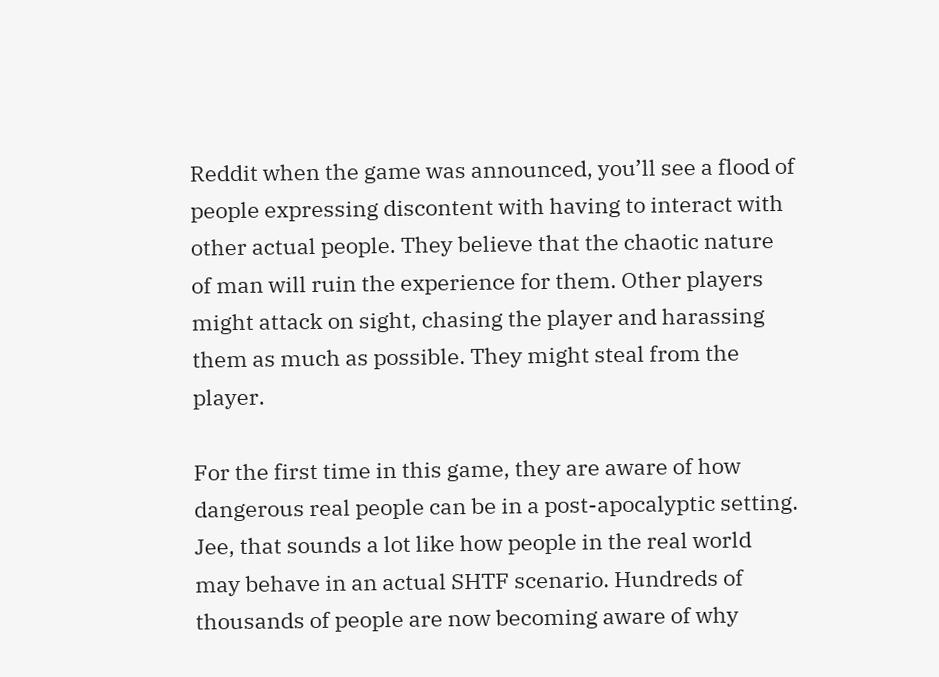Reddit when the game was announced, you’ll see a flood of people expressing discontent with having to interact with other actual people. They believe that the chaotic nature of man will ruin the experience for them. Other players might attack on sight, chasing the player and harassing them as much as possible. They might steal from the player.

For the first time in this game, they are aware of how dangerous real people can be in a post-apocalyptic setting. Jee, that sounds a lot like how people in the real world may behave in an actual SHTF scenario. Hundreds of thousands of people are now becoming aware of why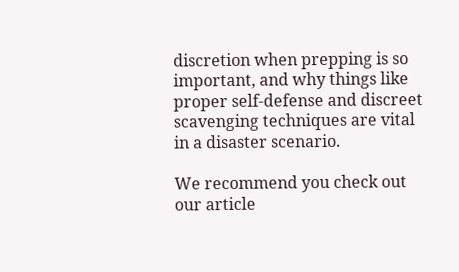discretion when prepping is so important, and why things like proper self-defense and discreet scavenging techniques are vital in a disaster scenario.

We recommend you check out our article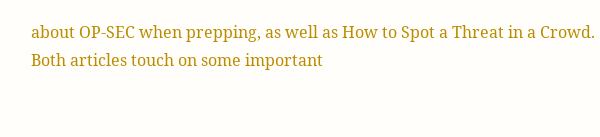about OP-SEC when prepping, as well as How to Spot a Threat in a Crowd. Both articles touch on some important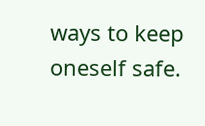ways to keep oneself safe.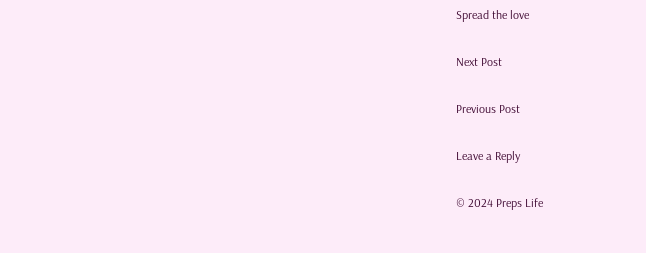Spread the love

Next Post

Previous Post

Leave a Reply

© 2024 Preps Life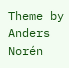Theme by Anders Norén